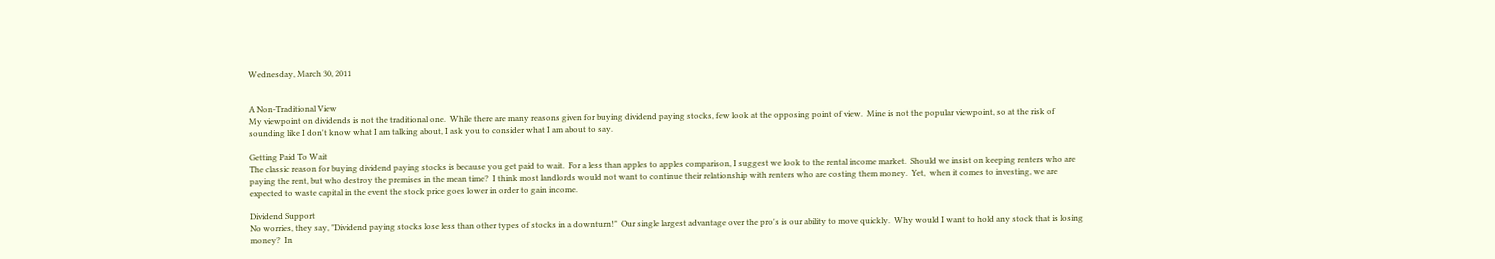Wednesday, March 30, 2011


A Non-Traditional View
My viewpoint on dividends is not the traditional one.  While there are many reasons given for buying dividend paying stocks, few look at the opposing point of view.  Mine is not the popular viewpoint, so at the risk of sounding like I don't know what I am talking about, I ask you to consider what I am about to say.

Getting Paid To Wait
The classic reason for buying dividend paying stocks is because you get paid to wait.  For a less than apples to apples comparison, I suggest we look to the rental income market.  Should we insist on keeping renters who are paying the rent, but who destroy the premises in the mean time?  I think most landlords would not want to continue their relationship with renters who are costing them money.  Yet,  when it comes to investing, we are expected to waste capital in the event the stock price goes lower in order to gain income.

Dividend Support
No worries, they say, "Dividend paying stocks lose less than other types of stocks in a downturn!"  Our single largest advantage over the pro's is our ability to move quickly.  Why would I want to hold any stock that is losing money?  In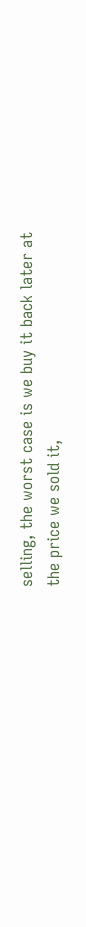selling, the worst case is we buy it back later at the price we sold it,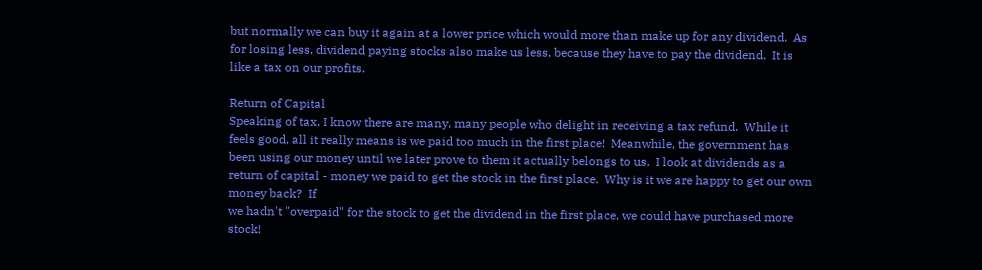but normally we can buy it again at a lower price which would more than make up for any dividend.  As for losing less, dividend paying stocks also make us less, because they have to pay the dividend.  It is like a tax on our profits.

Return of Capital
Speaking of tax, I know there are many, many people who delight in receiving a tax refund.  While it feels good, all it really means is we paid too much in the first place!  Meanwhile, the government has been using our money until we later prove to them it actually belongs to us.  I look at dividends as a return of capital - money we paid to get the stock in the first place.  Why is it we are happy to get our own money back?  If
we hadn't "overpaid" for the stock to get the dividend in the first place, we could have purchased more stock!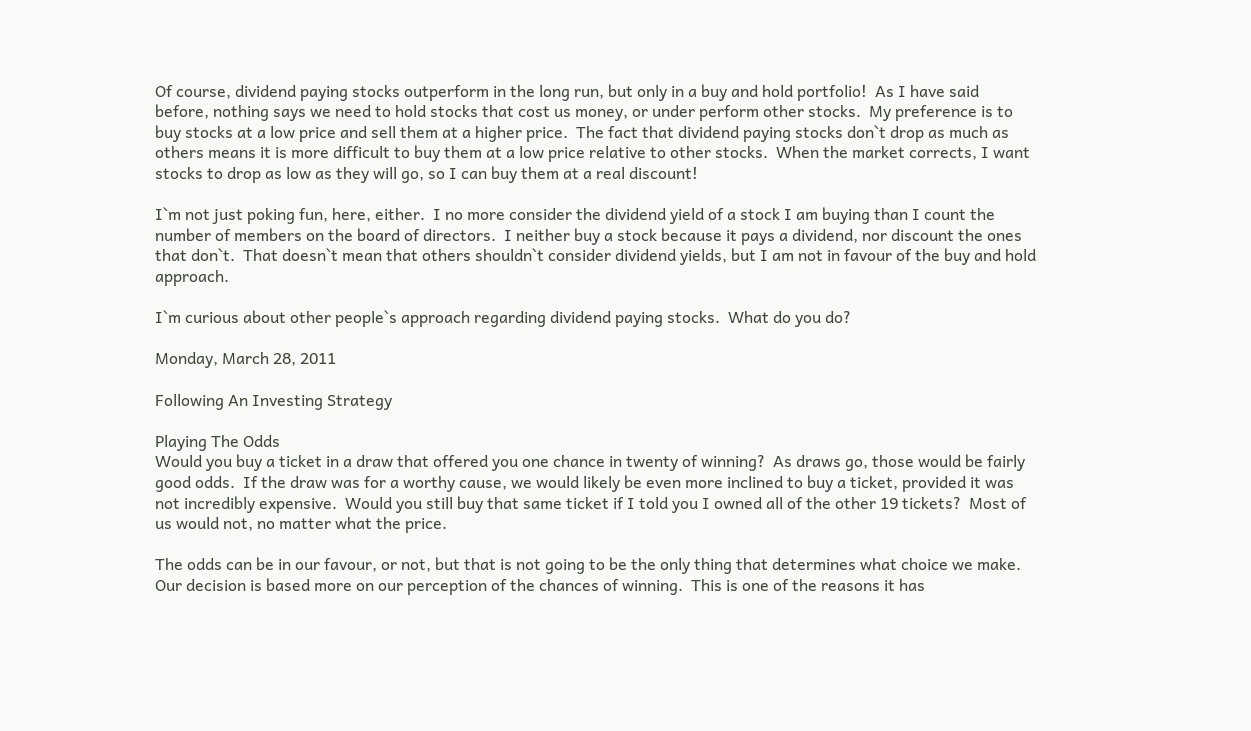Of course, dividend paying stocks outperform in the long run, but only in a buy and hold portfolio!  As I have said before, nothing says we need to hold stocks that cost us money, or under perform other stocks.  My preference is to buy stocks at a low price and sell them at a higher price.  The fact that dividend paying stocks don`t drop as much as others means it is more difficult to buy them at a low price relative to other stocks.  When the market corrects, I want stocks to drop as low as they will go, so I can buy them at a real discount!

I`m not just poking fun, here, either.  I no more consider the dividend yield of a stock I am buying than I count the number of members on the board of directors.  I neither buy a stock because it pays a dividend, nor discount the ones that don`t.  That doesn`t mean that others shouldn`t consider dividend yields, but I am not in favour of the buy and hold approach.

I`m curious about other people`s approach regarding dividend paying stocks.  What do you do?

Monday, March 28, 2011

Following An Investing Strategy

Playing The Odds
Would you buy a ticket in a draw that offered you one chance in twenty of winning?  As draws go, those would be fairly good odds.  If the draw was for a worthy cause, we would likely be even more inclined to buy a ticket, provided it was not incredibly expensive.  Would you still buy that same ticket if I told you I owned all of the other 19 tickets?  Most of us would not, no matter what the price.

The odds can be in our favour, or not, but that is not going to be the only thing that determines what choice we make.  Our decision is based more on our perception of the chances of winning.  This is one of the reasons it has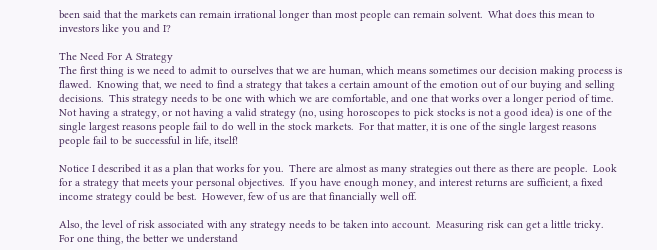been said that the markets can remain irrational longer than most people can remain solvent.  What does this mean to investors like you and I?

The Need For A Strategy
The first thing is we need to admit to ourselves that we are human, which means sometimes our decision making process is flawed.  Knowing that, we need to find a strategy that takes a certain amount of the emotion out of our buying and selling decisions.  This strategy needs to be one with which we are comfortable, and one that works over a longer period of time.  Not having a strategy, or not having a valid strategy (no, using horoscopes to pick stocks is not a good idea) is one of the single largest reasons people fail to do well in the stock markets.  For that matter, it is one of the single largest reasons people fail to be successful in life, itself!

Notice I described it as a plan that works for you.  There are almost as many strategies out there as there are people.  Look for a strategy that meets your personal objectives.  If you have enough money, and interest returns are sufficient, a fixed income strategy could be best.  However, few of us are that financially well off.

Also, the level of risk associated with any strategy needs to be taken into account.  Measuring risk can get a little tricky.  For one thing, the better we understand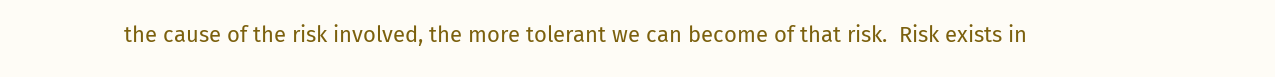the cause of the risk involved, the more tolerant we can become of that risk.  Risk exists in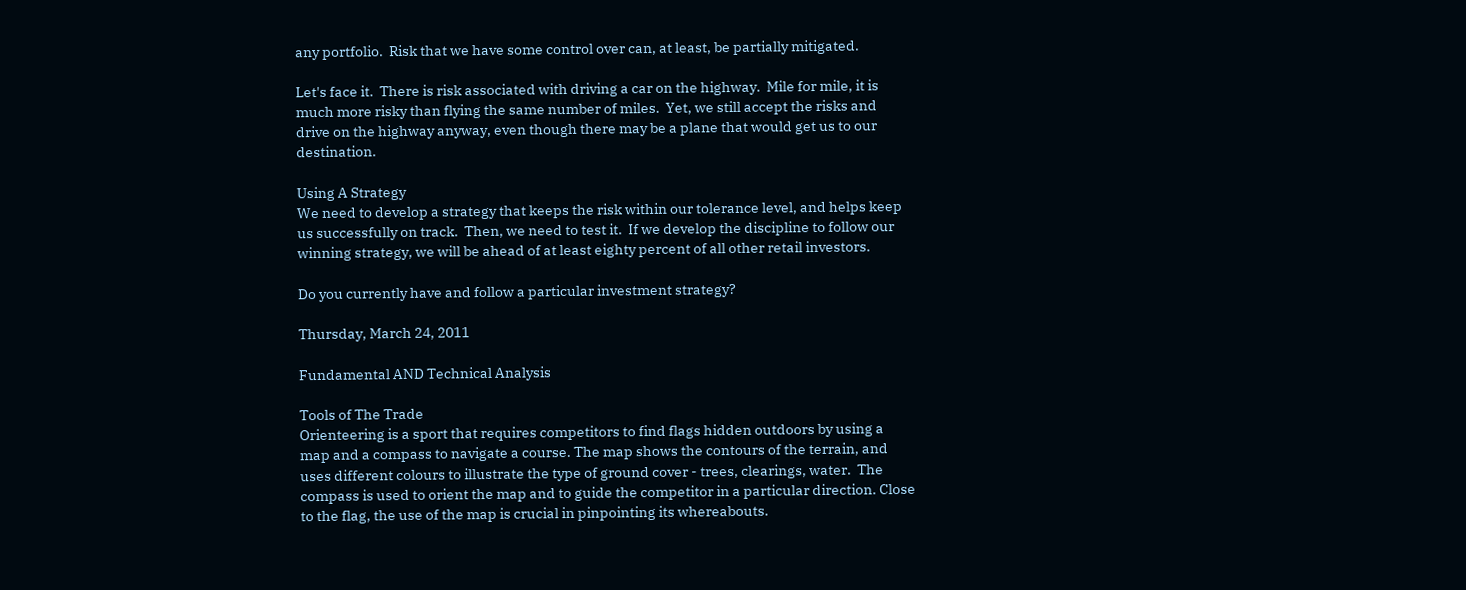any portfolio.  Risk that we have some control over can, at least, be partially mitigated.

Let's face it.  There is risk associated with driving a car on the highway.  Mile for mile, it is much more risky than flying the same number of miles.  Yet, we still accept the risks and drive on the highway anyway, even though there may be a plane that would get us to our destination.

Using A Strategy
We need to develop a strategy that keeps the risk within our tolerance level, and helps keep us successfully on track.  Then, we need to test it.  If we develop the discipline to follow our winning strategy, we will be ahead of at least eighty percent of all other retail investors.

Do you currently have and follow a particular investment strategy?

Thursday, March 24, 2011

Fundamental AND Technical Analysis

Tools of The Trade
Orienteering is a sport that requires competitors to find flags hidden outdoors by using a map and a compass to navigate a course. The map shows the contours of the terrain, and uses different colours to illustrate the type of ground cover - trees, clearings, water.  The compass is used to orient the map and to guide the competitor in a particular direction. Close to the flag, the use of the map is crucial in pinpointing its whereabouts.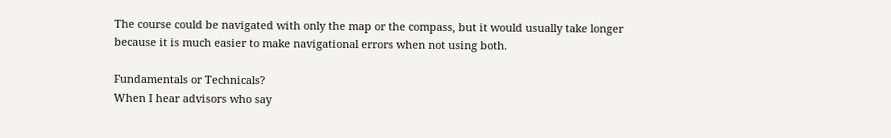The course could be navigated with only the map or the compass, but it would usually take longer because it is much easier to make navigational errors when not using both.

Fundamentals or Technicals?
When I hear advisors who say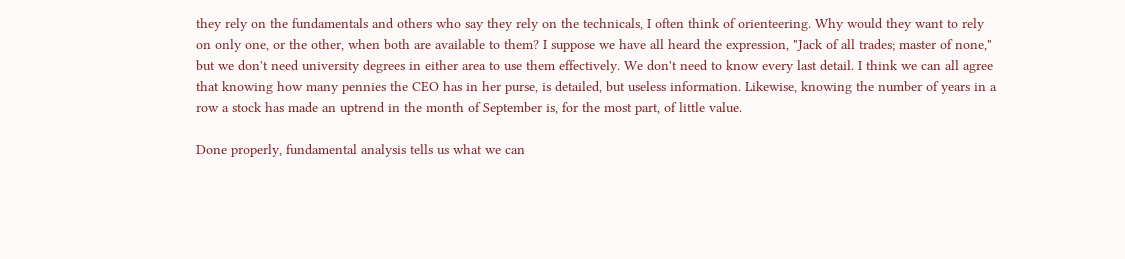they rely on the fundamentals and others who say they rely on the technicals, I often think of orienteering. Why would they want to rely on only one, or the other, when both are available to them? I suppose we have all heard the expression, "Jack of all trades; master of none," but we don't need university degrees in either area to use them effectively. We don't need to know every last detail. I think we can all agree that knowing how many pennies the CEO has in her purse, is detailed, but useless information. Likewise, knowing the number of years in a row a stock has made an uptrend in the month of September is, for the most part, of little value.

Done properly, fundamental analysis tells us what we can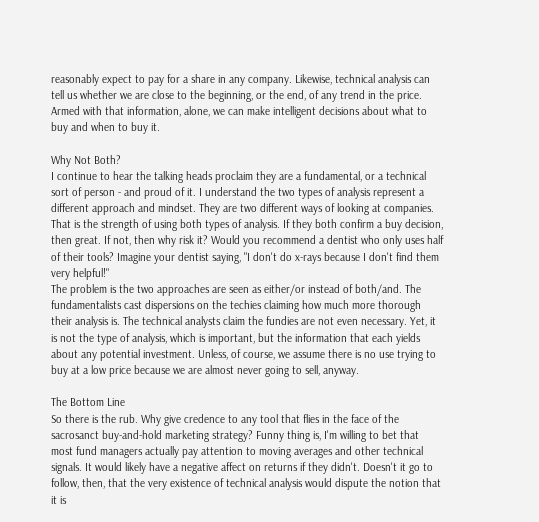reasonably expect to pay for a share in any company. Likewise, technical analysis can tell us whether we are close to the beginning, or the end, of any trend in the price. Armed with that information, alone, we can make intelligent decisions about what to buy and when to buy it.

Why Not Both?
I continue to hear the talking heads proclaim they are a fundamental, or a technical sort of person - and proud of it. I understand the two types of analysis represent a different approach and mindset. They are two different ways of looking at companies. That is the strength of using both types of analysis. If they both confirm a buy decision, then great. If not, then why risk it? Would you recommend a dentist who only uses half of their tools? Imagine your dentist saying, "I don't do x-rays because I don't find them very helpful!"
The problem is the two approaches are seen as either/or instead of both/and. The fundamentalists cast dispersions on the techies claiming how much more thorough their analysis is. The technical analysts claim the fundies are not even necessary. Yet, it is not the type of analysis, which is important, but the information that each yields about any potential investment. Unless, of course, we assume there is no use trying to buy at a low price because we are almost never going to sell, anyway.

The Bottom Line
So there is the rub. Why give credence to any tool that flies in the face of the sacrosanct buy-and-hold marketing strategy? Funny thing is, I'm willing to bet that most fund managers actually pay attention to moving averages and other technical signals. It would likely have a negative affect on returns if they didn't. Doesn't it go to follow, then, that the very existence of technical analysis would dispute the notion that it is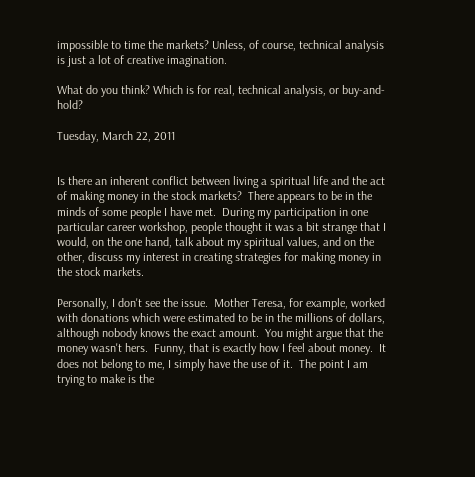impossible to time the markets? Unless, of course, technical analysis is just a lot of creative imagination.

What do you think? Which is for real, technical analysis, or buy-and-hold?

Tuesday, March 22, 2011


Is there an inherent conflict between living a spiritual life and the act of making money in the stock markets?  There appears to be in the minds of some people I have met.  During my participation in one particular career workshop, people thought it was a bit strange that I would, on the one hand, talk about my spiritual values, and on the other, discuss my interest in creating strategies for making money in the stock markets.

Personally, I don't see the issue.  Mother Teresa, for example, worked with donations which were estimated to be in the millions of dollars, although nobody knows the exact amount.  You might argue that the money wasn't hers.  Funny, that is exactly how I feel about money.  It does not belong to me, I simply have the use of it.  The point I am trying to make is the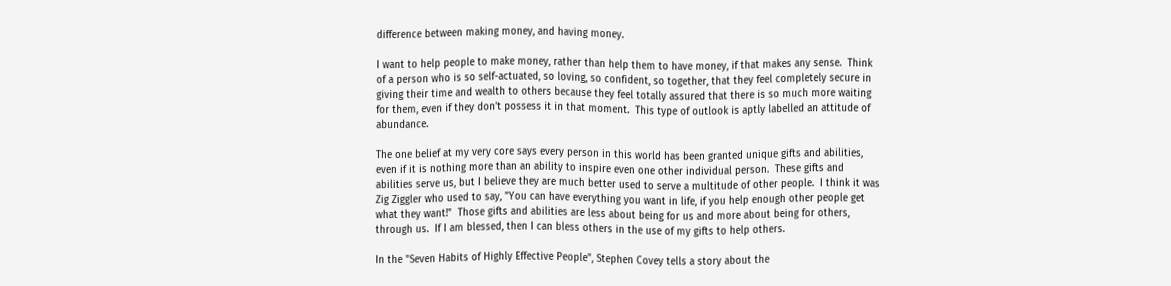difference between making money, and having money.

I want to help people to make money, rather than help them to have money, if that makes any sense.  Think of a person who is so self-actuated, so loving, so confident, so together, that they feel completely secure in giving their time and wealth to others because they feel totally assured that there is so much more waiting for them, even if they don't possess it in that moment.  This type of outlook is aptly labelled an attitude of abundance.

The one belief at my very core says every person in this world has been granted unique gifts and abilities, even if it is nothing more than an ability to inspire even one other individual person.  These gifts and abilities serve us, but I believe they are much better used to serve a multitude of other people.  I think it was Zig Ziggler who used to say, "You can have everything you want in life, if you help enough other people get what they want!"  Those gifts and abilities are less about being for us and more about being for others, through us.  If I am blessed, then I can bless others in the use of my gifts to help others.

In the "Seven Habits of Highly Effective People", Stephen Covey tells a story about the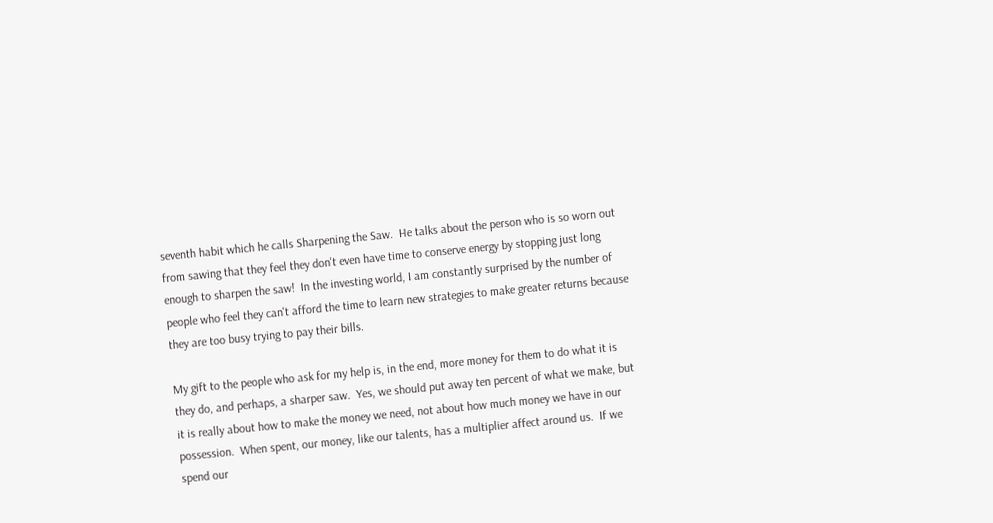seventh habit which he calls Sharpening the Saw.  He talks about the person who is so worn out from sawing that they feel they don't even have time to conserve energy by stopping just long enough to sharpen the saw!  In the investing world, I am constantly surprised by the number of people who feel they can't afford the time to learn new strategies to make greater returns because they are too busy trying to pay their bills.

My gift to the people who ask for my help is, in the end, more money for them to do what it is they do, and perhaps, a sharper saw.  Yes, we should put away ten percent of what we make, but it is really about how to make the money we need, not about how much money we have in our possession.  When spent, our money, like our talents, has a multiplier affect around us.  If we spend our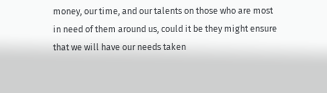money, our time, and our talents on those who are most in need of them around us, could it be they might ensure that we will have our needs taken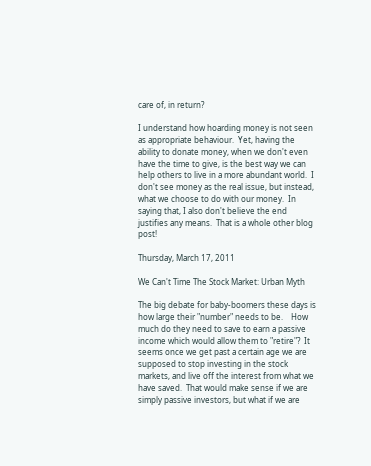care of, in return?

I understand how hoarding money is not seen as appropriate behaviour.  Yet, having the ability to donate money, when we don't even have the time to give, is the best way we can help others to live in a more abundant world.  I don't see money as the real issue, but instead, what we choose to do with our money.  In saying that, I also don't believe the end justifies any means.  That is a whole other blog post!

Thursday, March 17, 2011

We Can't Time The Stock Market: Urban Myth

The big debate for baby-boomers these days is how large their "number" needs to be.    How much do they need to save to earn a passive income which would allow them to "retire"?  It seems once we get past a certain age we are supposed to stop investing in the stock markets, and live off the interest from what we have saved.  That would make sense if we are simply passive investors, but what if we are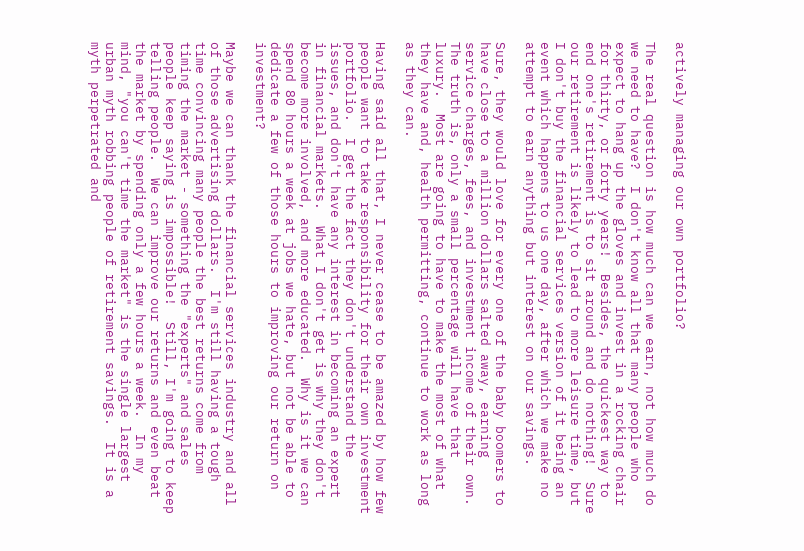actively managing our own portfolio?

The real question is how much can we earn, not how much do we need to have?  I don't know all that many people who expect to hang up the gloves and invest in a rocking chair for thirty, or forty years!  Besides, the quickest way to end one's retirement is to sit around and do nothing!  Sure our retirement is likely to lead to more leisure time, but I don't buy the financial services version of it being an event which happens to us one day, after which we make no attempt to earn anything but interest on our savings.

Sure, they would love for every one of the baby boomers to have close to a million dollars salted away, earning service charges, fees, and investment income of their own.  The truth is, only a small percentage will have that luxury.  Most are going to have to make the most of what they have and, health permitting, continue to work as long as they can.

Having said all that, I never cease to be amazed by how few people want to take responsibility for their own investment portfolio.  I get the fact they don't understand the issues, and don't have any interest in becoming an expert in financial markets.  What I don't get is why they don't become more involved, and more educated.  Why is it we can spend 80 hours a week at jobs we hate, but not be able to dedicate a few of those hours to improving our return on investment?

Maybe we can thank the financial services industry and all of those advertising dollars.  I'm still having a tough time convincing many people the best returns come from timing the market - something the "experts" and sales people keep saying is impossible!  Still, I'm going to keep telling people.  We can improve our returns and even beat the market by spending only a few hours a week.  In my mind, "you can't time the market" is the single largest urban myth robbing people of retirement savings.  It is a myth perpetrated and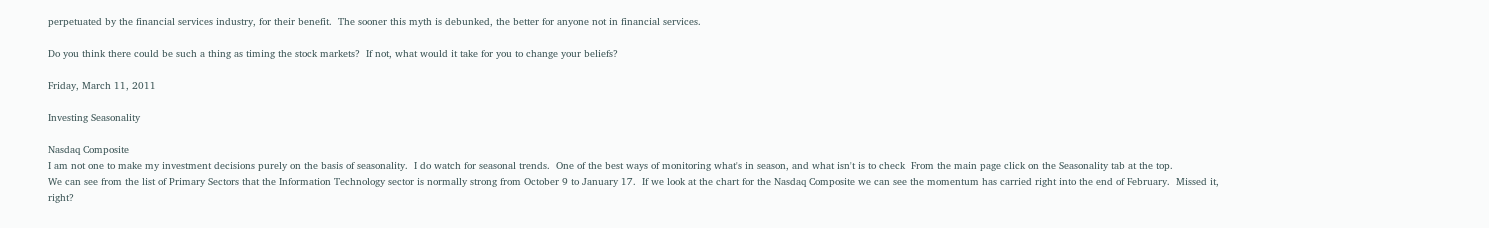perpetuated by the financial services industry, for their benefit.  The sooner this myth is debunked, the better for anyone not in financial services.

Do you think there could be such a thing as timing the stock markets?  If not, what would it take for you to change your beliefs?

Friday, March 11, 2011

Investing Seasonality

Nasdaq Composite
I am not one to make my investment decisions purely on the basis of seasonality.  I do watch for seasonal trends.  One of the best ways of monitoring what's in season, and what isn't is to check  From the main page click on the Seasonality tab at the top.
We can see from the list of Primary Sectors that the Information Technology sector is normally strong from October 9 to January 17.  If we look at the chart for the Nasdaq Composite we can see the momentum has carried right into the end of February.  Missed it, right?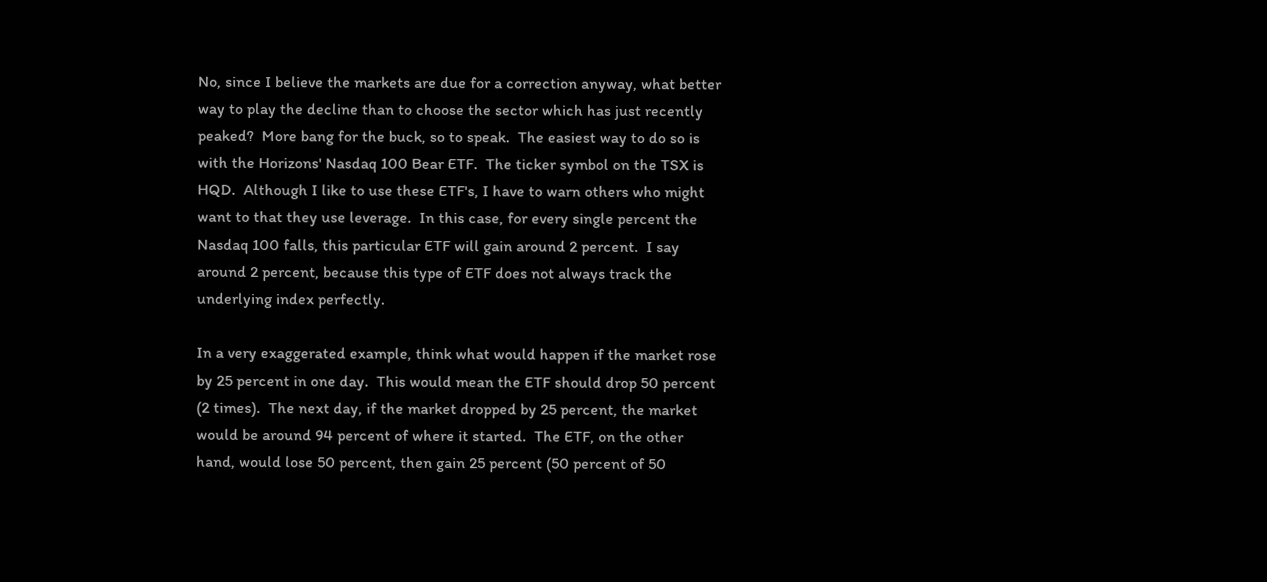No, since I believe the markets are due for a correction anyway, what better way to play the decline than to choose the sector which has just recently peaked?  More bang for the buck, so to speak.  The easiest way to do so is with the Horizons' Nasdaq 100 Bear ETF.  The ticker symbol on the TSX is HQD.  Although I like to use these ETF's, I have to warn others who might want to that they use leverage.  In this case, for every single percent the Nasdaq 100 falls, this particular ETF will gain around 2 percent.  I say around 2 percent, because this type of ETF does not always track the underlying index perfectly.

In a very exaggerated example, think what would happen if the market rose by 25 percent in one day.  This would mean the ETF should drop 50 percent (2 times).  The next day, if the market dropped by 25 percent, the market would be around 94 percent of where it started.  The ETF, on the other hand, would lose 50 percent, then gain 25 percent (50 percent of 50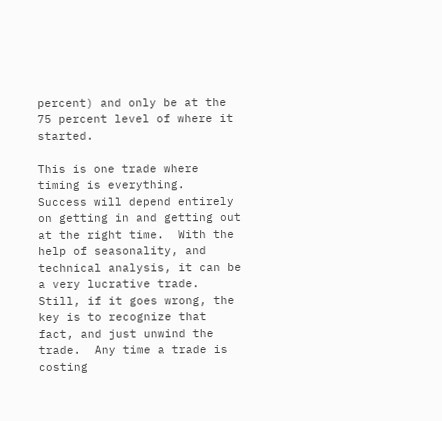percent) and only be at the 75 percent level of where it started.

This is one trade where timing is everything.  Success will depend entirely on getting in and getting out at the right time.  With the help of seasonality, and technical analysis, it can be a very lucrative trade.  Still, if it goes wrong, the key is to recognize that fact, and just unwind the trade.  Any time a trade is costing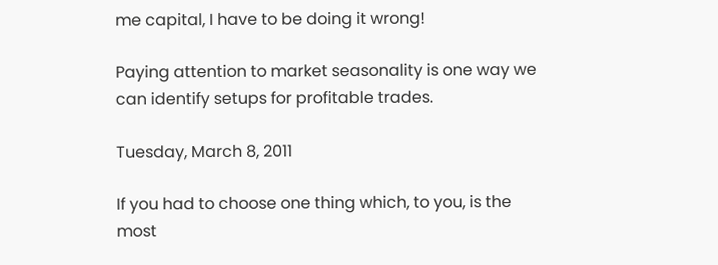me capital, I have to be doing it wrong!

Paying attention to market seasonality is one way we can identify setups for profitable trades.

Tuesday, March 8, 2011

If you had to choose one thing which, to you, is the most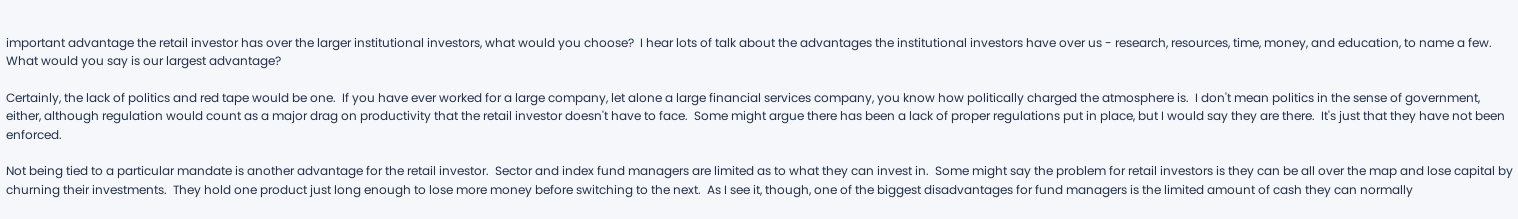important advantage the retail investor has over the larger institutional investors, what would you choose?  I hear lots of talk about the advantages the institutional investors have over us - research, resources, time, money, and education, to name a few.  What would you say is our largest advantage?

Certainly, the lack of politics and red tape would be one.  If you have ever worked for a large company, let alone a large financial services company, you know how politically charged the atmosphere is.  I don't mean politics in the sense of government, either, although regulation would count as a major drag on productivity that the retail investor doesn't have to face.  Some might argue there has been a lack of proper regulations put in place, but I would say they are there.  It's just that they have not been enforced.

Not being tied to a particular mandate is another advantage for the retail investor.  Sector and index fund managers are limited as to what they can invest in.  Some might say the problem for retail investors is they can be all over the map and lose capital by churning their investments.  They hold one product just long enough to lose more money before switching to the next.  As I see it, though, one of the biggest disadvantages for fund managers is the limited amount of cash they can normally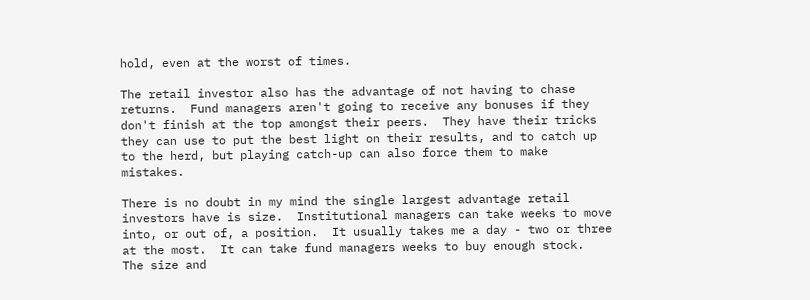hold, even at the worst of times.

The retail investor also has the advantage of not having to chase returns.  Fund managers aren't going to receive any bonuses if they don't finish at the top amongst their peers.  They have their tricks they can use to put the best light on their results, and to catch up to the herd, but playing catch-up can also force them to make mistakes.

There is no doubt in my mind the single largest advantage retail investors have is size.  Institutional managers can take weeks to move into, or out of, a position.  It usually takes me a day - two or three at the most.  It can take fund managers weeks to buy enough stock.  The size and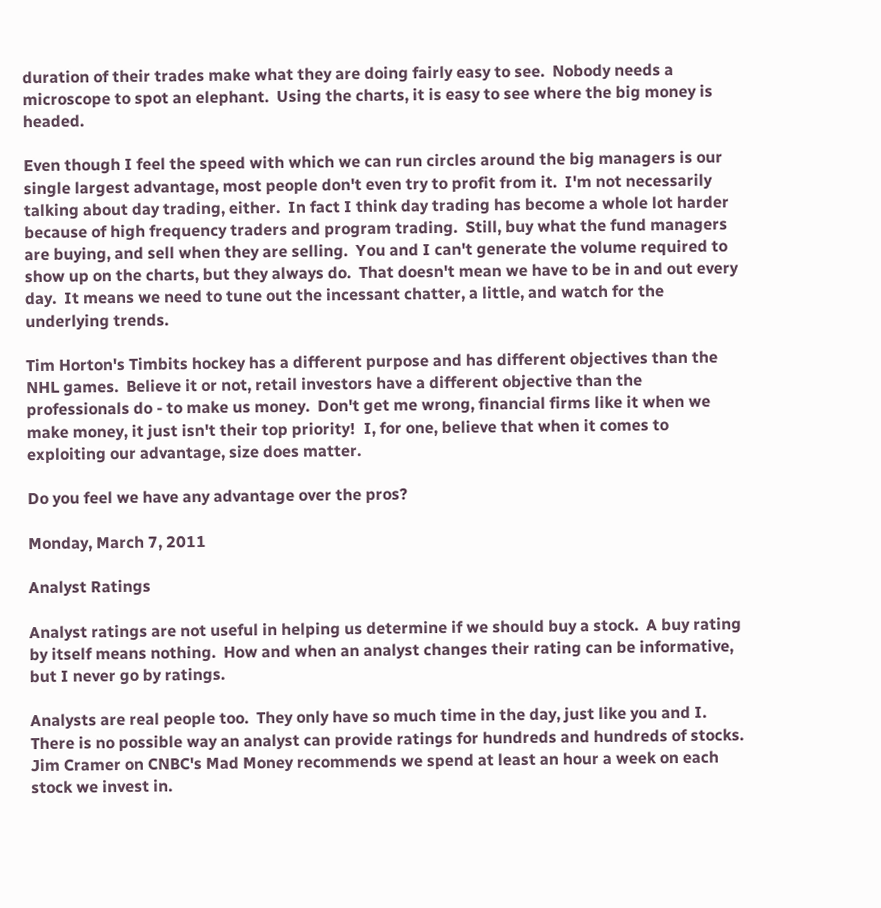duration of their trades make what they are doing fairly easy to see.  Nobody needs a microscope to spot an elephant.  Using the charts, it is easy to see where the big money is headed.

Even though I feel the speed with which we can run circles around the big managers is our single largest advantage, most people don't even try to profit from it.  I'm not necessarily talking about day trading, either.  In fact I think day trading has become a whole lot harder because of high frequency traders and program trading.  Still, buy what the fund managers are buying, and sell when they are selling.  You and I can't generate the volume required to show up on the charts, but they always do.  That doesn't mean we have to be in and out every day.  It means we need to tune out the incessant chatter, a little, and watch for the underlying trends.

Tim Horton's Timbits hockey has a different purpose and has different objectives than the NHL games.  Believe it or not, retail investors have a different objective than the professionals do - to make us money.  Don't get me wrong, financial firms like it when we make money, it just isn't their top priority!  I, for one, believe that when it comes to exploiting our advantage, size does matter.

Do you feel we have any advantage over the pros?

Monday, March 7, 2011

Analyst Ratings

Analyst ratings are not useful in helping us determine if we should buy a stock.  A buy rating by itself means nothing.  How and when an analyst changes their rating can be informative, but I never go by ratings.

Analysts are real people too.  They only have so much time in the day, just like you and I.  There is no possible way an analyst can provide ratings for hundreds and hundreds of stocks.  Jim Cramer on CNBC's Mad Money recommends we spend at least an hour a week on each stock we invest in.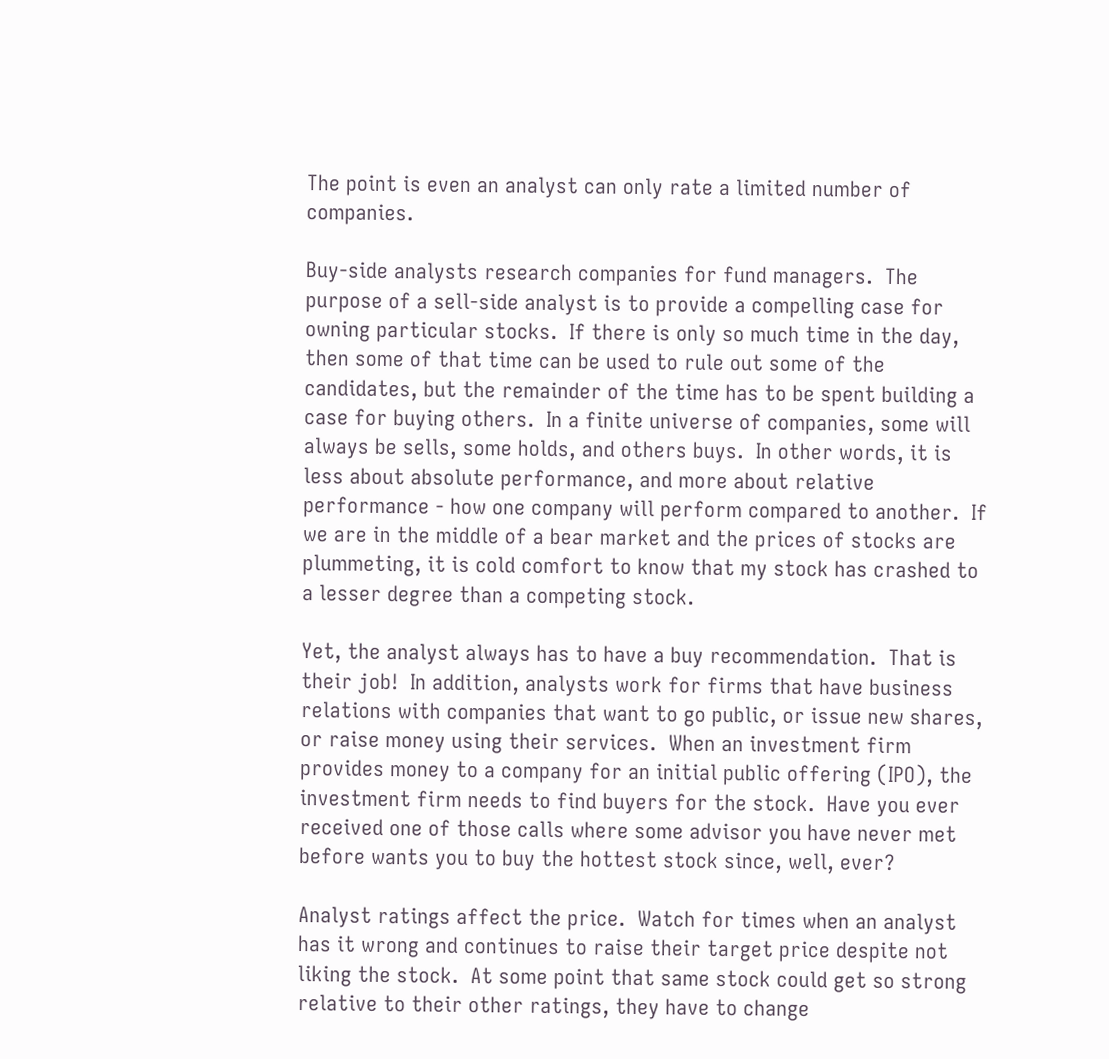The point is even an analyst can only rate a limited number of companies.

Buy-side analysts research companies for fund managers.  The purpose of a sell-side analyst is to provide a compelling case for owning particular stocks.  If there is only so much time in the day, then some of that time can be used to rule out some of the candidates, but the remainder of the time has to be spent building a case for buying others.  In a finite universe of companies, some will always be sells, some holds, and others buys.  In other words, it is less about absolute performance, and more about relative performance - how one company will perform compared to another.  If we are in the middle of a bear market and the prices of stocks are plummeting, it is cold comfort to know that my stock has crashed to a lesser degree than a competing stock.

Yet, the analyst always has to have a buy recommendation.  That is their job!  In addition, analysts work for firms that have business relations with companies that want to go public, or issue new shares, or raise money using their services.  When an investment firm provides money to a company for an initial public offering (IPO), the investment firm needs to find buyers for the stock.  Have you ever received one of those calls where some advisor you have never met before wants you to buy the hottest stock since, well, ever?

Analyst ratings affect the price.  Watch for times when an analyst has it wrong and continues to raise their target price despite not liking the stock.  At some point that same stock could get so strong relative to their other ratings, they have to change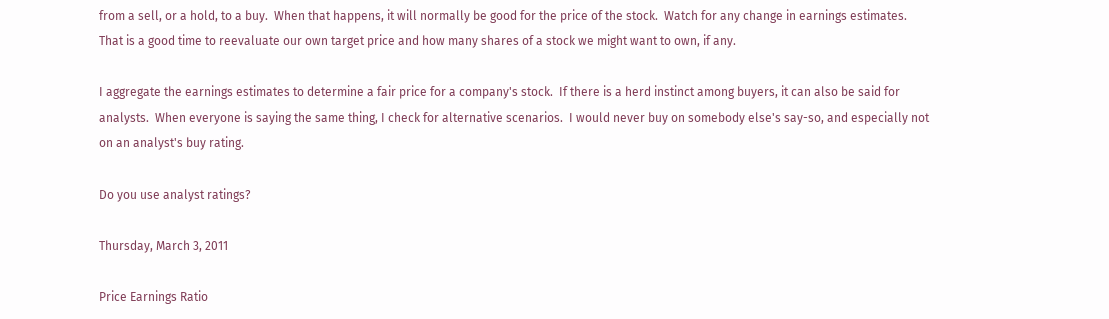from a sell, or a hold, to a buy.  When that happens, it will normally be good for the price of the stock.  Watch for any change in earnings estimates.  That is a good time to reevaluate our own target price and how many shares of a stock we might want to own, if any.

I aggregate the earnings estimates to determine a fair price for a company's stock.  If there is a herd instinct among buyers, it can also be said for analysts.  When everyone is saying the same thing, I check for alternative scenarios.  I would never buy on somebody else's say-so, and especially not on an analyst's buy rating.

Do you use analyst ratings?

Thursday, March 3, 2011

Price Earnings Ratio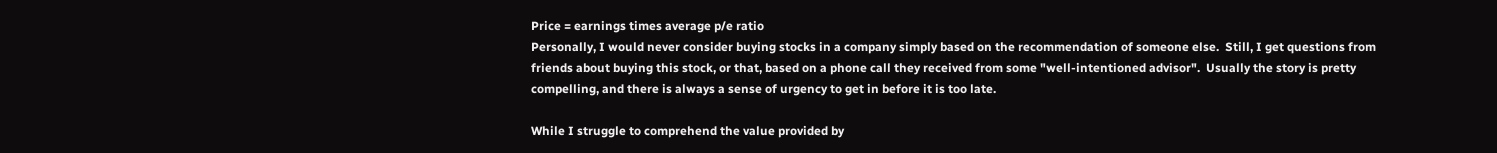Price = earnings times average p/e ratio
Personally, I would never consider buying stocks in a company simply based on the recommendation of someone else.  Still, I get questions from friends about buying this stock, or that, based on a phone call they received from some "well-intentioned advisor".  Usually the story is pretty compelling, and there is always a sense of urgency to get in before it is too late.

While I struggle to comprehend the value provided by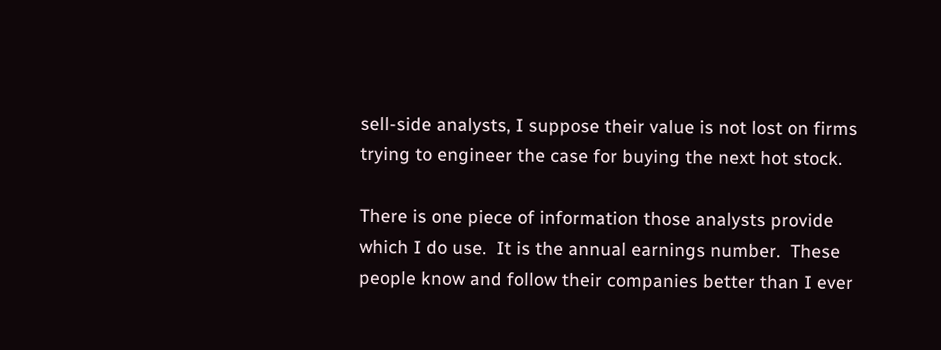sell-side analysts, I suppose their value is not lost on firms trying to engineer the case for buying the next hot stock.

There is one piece of information those analysts provide which I do use.  It is the annual earnings number.  These people know and follow their companies better than I ever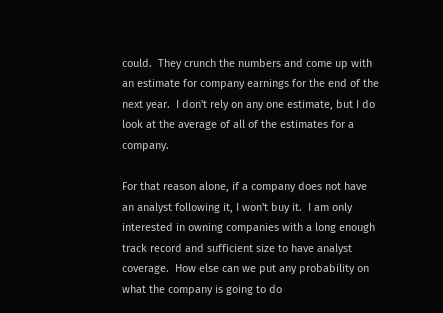could.  They crunch the numbers and come up with an estimate for company earnings for the end of the next year.  I don't rely on any one estimate, but I do look at the average of all of the estimates for a company.

For that reason alone, if a company does not have an analyst following it, I won't buy it.  I am only interested in owning companies with a long enough track record and sufficient size to have analyst coverage.  How else can we put any probability on what the company is going to do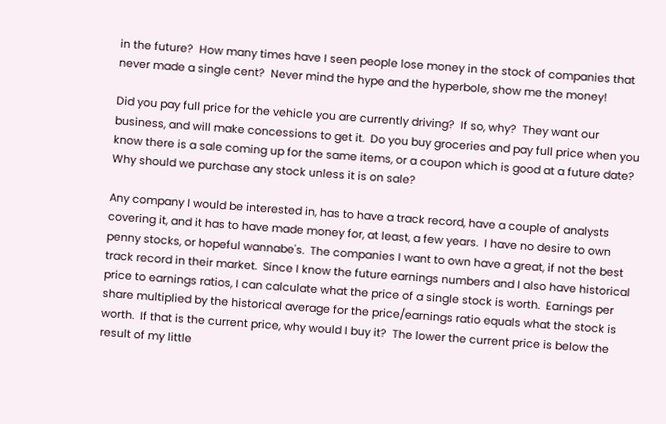in the future?  How many times have I seen people lose money in the stock of companies that never made a single cent?  Never mind the hype and the hyperbole, show me the money!

Did you pay full price for the vehicle you are currently driving?  If so, why?  They want our business, and will make concessions to get it.  Do you buy groceries and pay full price when you know there is a sale coming up for the same items, or a coupon which is good at a future date?  Why should we purchase any stock unless it is on sale?

Any company I would be interested in, has to have a track record, have a couple of analysts covering it, and it has to have made money for, at least, a few years.  I have no desire to own penny stocks, or hopeful wannabe's.  The companies I want to own have a great, if not the best track record in their market.  Since I know the future earnings numbers and I also have historical price to earnings ratios, I can calculate what the price of a single stock is worth.  Earnings per share multiplied by the historical average for the price/earnings ratio equals what the stock is worth.  If that is the current price, why would I buy it?  The lower the current price is below the result of my little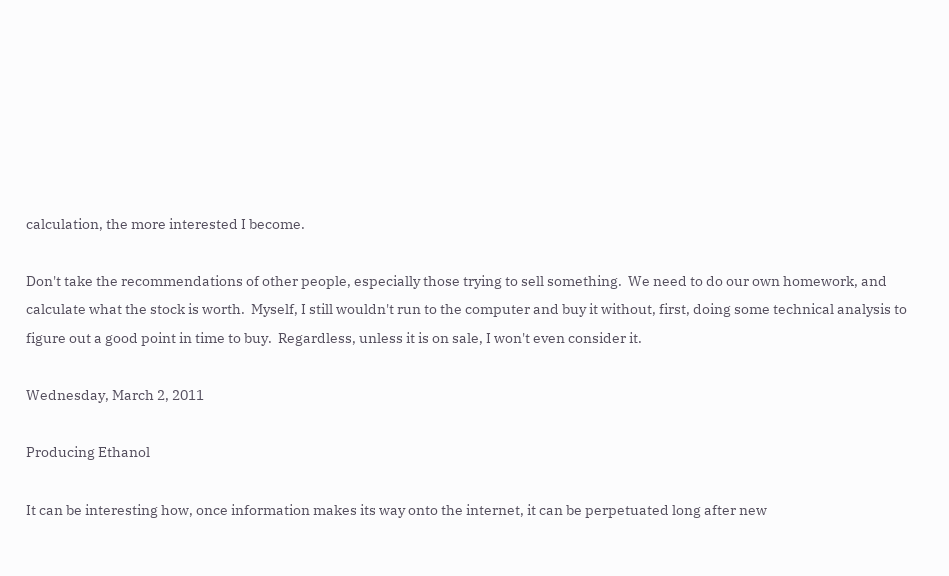calculation, the more interested I become.

Don't take the recommendations of other people, especially those trying to sell something.  We need to do our own homework, and calculate what the stock is worth.  Myself, I still wouldn't run to the computer and buy it without, first, doing some technical analysis to figure out a good point in time to buy.  Regardless, unless it is on sale, I won't even consider it.

Wednesday, March 2, 2011

Producing Ethanol

It can be interesting how, once information makes its way onto the internet, it can be perpetuated long after new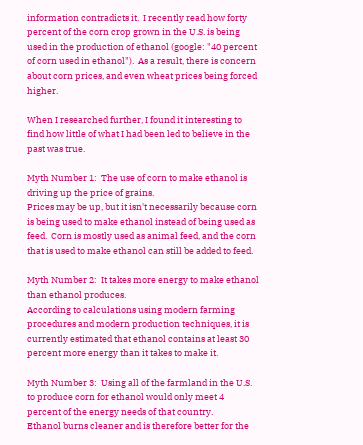information contradicts it.  I recently read how forty percent of the corn crop grown in the U.S. is being used in the production of ethanol (google: "40 percent of corn used in ethanol").  As a result, there is concern about corn prices, and even wheat prices being forced higher.

When I researched further, I found it interesting to find how little of what I had been led to believe in the past was true.

Myth Number 1:  The use of corn to make ethanol is driving up the price of grains.
Prices may be up, but it isn't necessarily because corn is being used to make ethanol instead of being used as feed.  Corn is mostly used as animal feed, and the corn that is used to make ethanol can still be added to feed.

Myth Number 2:  It takes more energy to make ethanol than ethanol produces.
According to calculations using modern farming procedures and modern production techniques, it is currently estimated that ethanol contains at least 30 percent more energy than it takes to make it.

Myth Number 3:  Using all of the farmland in the U.S. to produce corn for ethanol would only meet 4 percent of the energy needs of that country.
Ethanol burns cleaner and is therefore better for the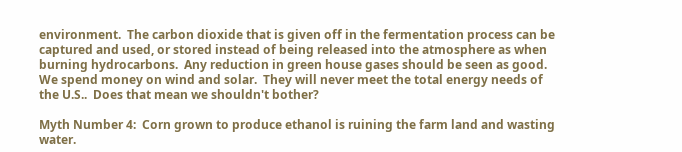environment.  The carbon dioxide that is given off in the fermentation process can be captured and used, or stored instead of being released into the atmosphere as when burning hydrocarbons.  Any reduction in green house gases should be seen as good.  We spend money on wind and solar.  They will never meet the total energy needs of the U.S..  Does that mean we shouldn't bother?

Myth Number 4:  Corn grown to produce ethanol is ruining the farm land and wasting water.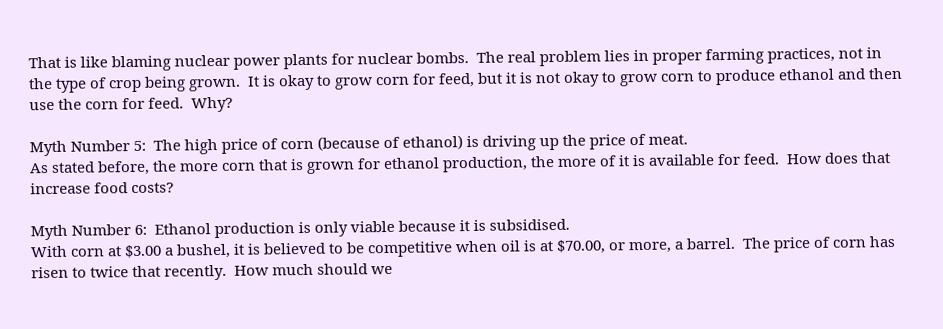That is like blaming nuclear power plants for nuclear bombs.  The real problem lies in proper farming practices, not in the type of crop being grown.  It is okay to grow corn for feed, but it is not okay to grow corn to produce ethanol and then use the corn for feed.  Why?

Myth Number 5:  The high price of corn (because of ethanol) is driving up the price of meat.
As stated before, the more corn that is grown for ethanol production, the more of it is available for feed.  How does that increase food costs?

Myth Number 6:  Ethanol production is only viable because it is subsidised.
With corn at $3.00 a bushel, it is believed to be competitive when oil is at $70.00, or more, a barrel.  The price of corn has risen to twice that recently.  How much should we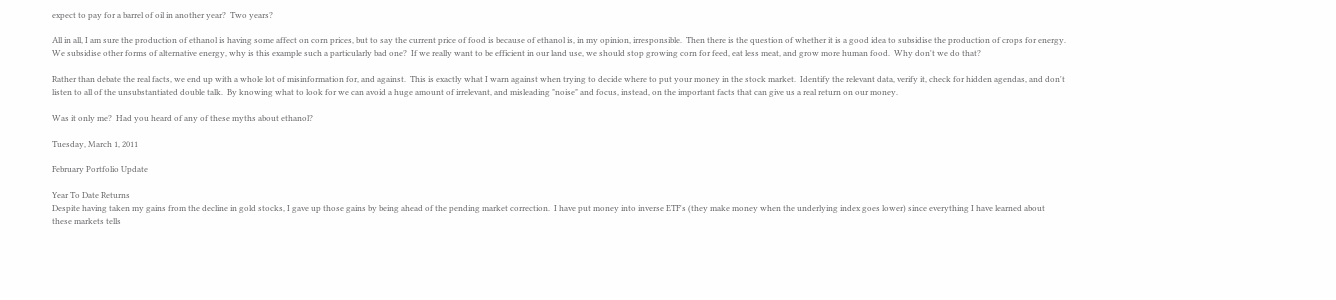expect to pay for a barrel of oil in another year?  Two years?

All in all, I am sure the production of ethanol is having some affect on corn prices, but to say the current price of food is because of ethanol is, in my opinion, irresponsible.  Then there is the question of whether it is a good idea to subsidise the production of crops for energy.  We subsidise other forms of alternative energy, why is this example such a particularly bad one?  If we really want to be efficient in our land use, we should stop growing corn for feed, eat less meat, and grow more human food.  Why don't we do that?

Rather than debate the real facts, we end up with a whole lot of misinformation for, and against.  This is exactly what I warn against when trying to decide where to put your money in the stock market.  Identify the relevant data, verify it, check for hidden agendas, and don't listen to all of the unsubstantiated double talk.  By knowing what to look for we can avoid a huge amount of irrelevant, and misleading "noise" and focus, instead, on the important facts that can give us a real return on our money.

Was it only me?  Had you heard of any of these myths about ethanol?

Tuesday, March 1, 2011

February Portfolio Update

Year To Date Returns
Despite having taken my gains from the decline in gold stocks, I gave up those gains by being ahead of the pending market correction.  I have put money into inverse ETF's (they make money when the underlying index goes lower) since everything I have learned about these markets tells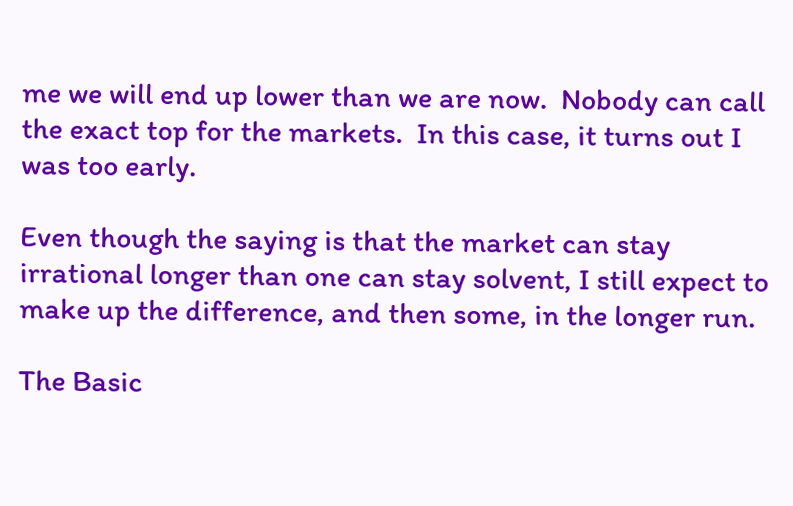me we will end up lower than we are now.  Nobody can call the exact top for the markets.  In this case, it turns out I was too early.

Even though the saying is that the market can stay irrational longer than one can stay solvent, I still expect to make up the difference, and then some, in the longer run.

The Basic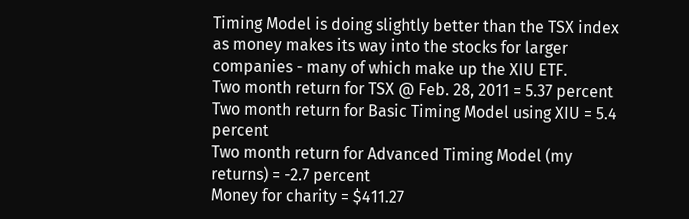Timing Model is doing slightly better than the TSX index as money makes its way into the stocks for larger companies - many of which make up the XIU ETF.
Two month return for TSX @ Feb. 28, 2011 = 5.37 percent
Two month return for Basic Timing Model using XIU = 5.4 percent
Two month return for Advanced Timing Model (my returns) = -2.7 percent
Money for charity = $411.27